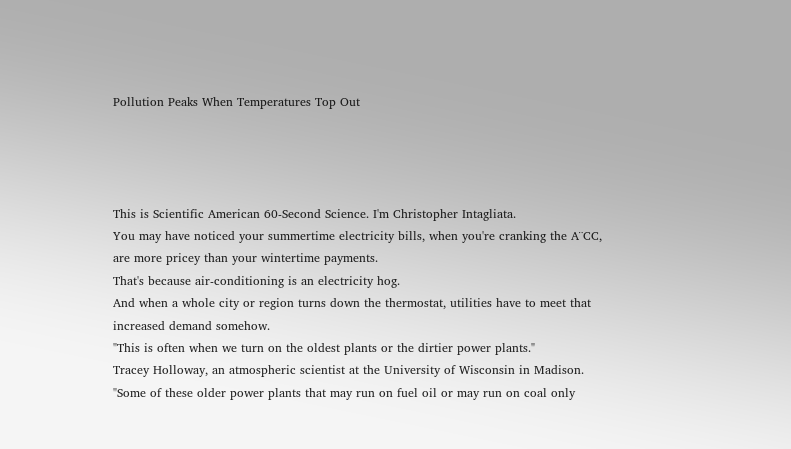Pollution Peaks When Temperatures Top Out




This is Scientific American 60-Second Science. I'm Christopher Intagliata.
You may have noticed your summertime electricity bills, when you're cranking the A¨CC, are more pricey than your wintertime payments.
That's because air-conditioning is an electricity hog.
And when a whole city or region turns down the thermostat, utilities have to meet that increased demand somehow.
"This is often when we turn on the oldest plants or the dirtier power plants."
Tracey Holloway, an atmospheric scientist at the University of Wisconsin in Madison.
"Some of these older power plants that may run on fuel oil or may run on coal only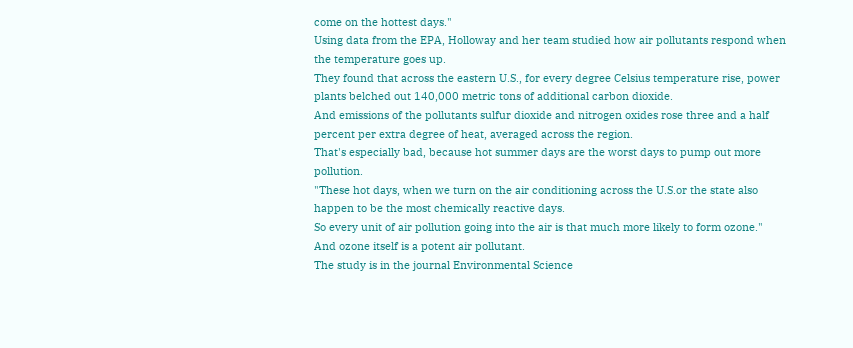come on the hottest days."
Using data from the EPA, Holloway and her team studied how air pollutants respond when the temperature goes up.
They found that across the eastern U.S., for every degree Celsius temperature rise, power plants belched out 140,000 metric tons of additional carbon dioxide.
And emissions of the pollutants sulfur dioxide and nitrogen oxides rose three and a half percent per extra degree of heat, averaged across the region.
That's especially bad, because hot summer days are the worst days to pump out more pollution.
"These hot days, when we turn on the air conditioning across the U.S.or the state also happen to be the most chemically reactive days.
So every unit of air pollution going into the air is that much more likely to form ozone."
And ozone itself is a potent air pollutant.
The study is in the journal Environmental Science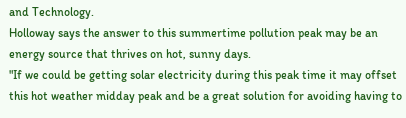and Technology.
Holloway says the answer to this summertime pollution peak may be an energy source that thrives on hot, sunny days.
"If we could be getting solar electricity during this peak time it may offset this hot weather midday peak and be a great solution for avoiding having to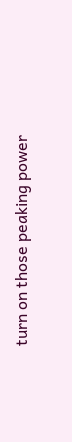turn on those peaking power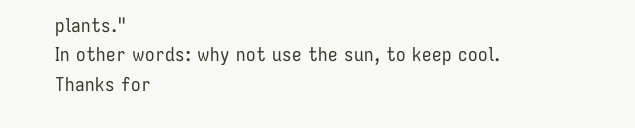plants."
In other words: why not use the sun, to keep cool.
Thanks for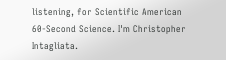listening, for Scientific American 60-Second Science. I'm Christopher Intagliata.